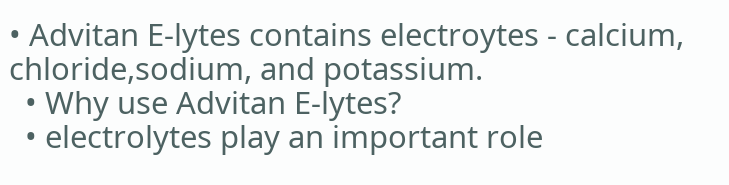• Advitan E-lytes contains electroytes - calcium, chloride,sodium, and potassium.
  • Why use Advitan E-lytes?
  • electrolytes play an important role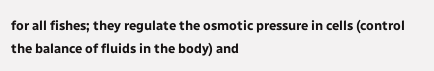for all fishes; they regulate the osmotic pressure in cells (control the balance of fluids in the body) and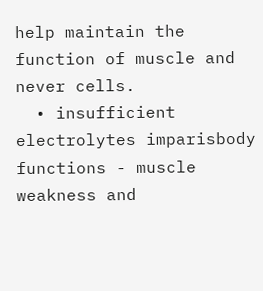help maintain the function of muscle and never cells.
  • insufficient electrolytes imparisbody functions - muscle weakness and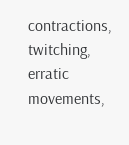contractions, twitching, erratic movements,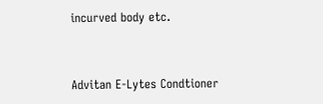incurved body etc.


Advitan E-Lytes Condtioner